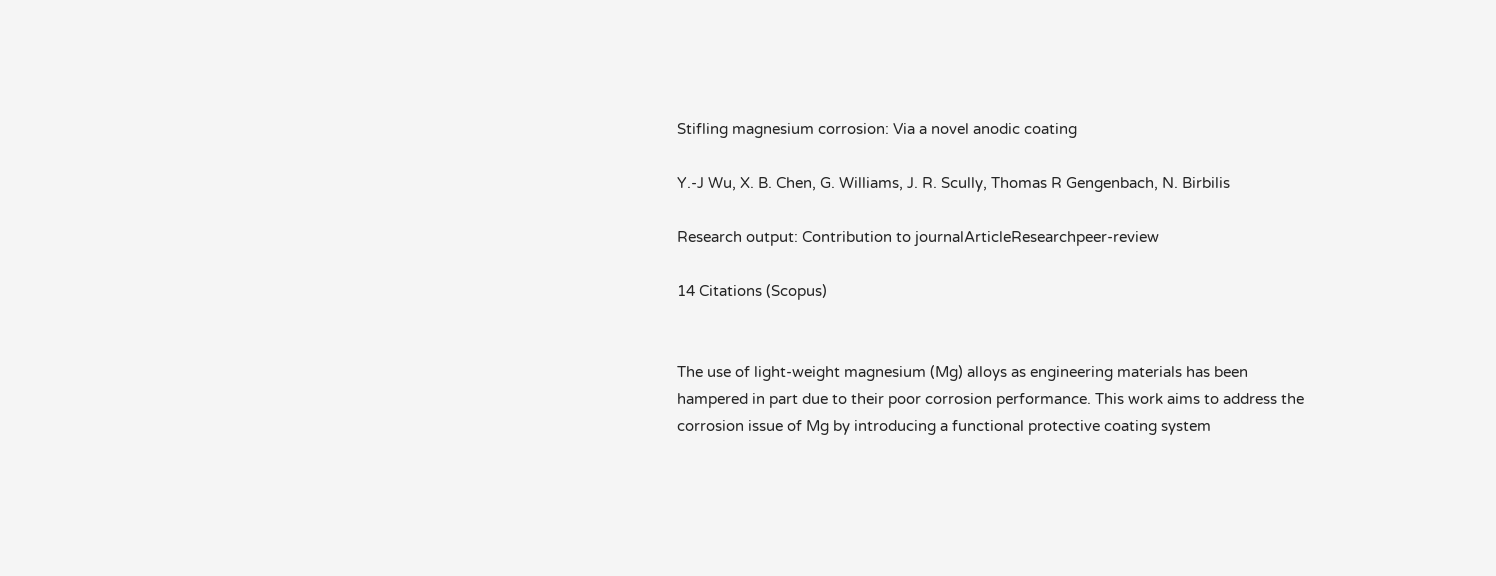Stifling magnesium corrosion: Via a novel anodic coating

Y.-J Wu, X. B. Chen, G. Williams, J. R. Scully, Thomas R Gengenbach, N. Birbilis

Research output: Contribution to journalArticleResearchpeer-review

14 Citations (Scopus)


The use of light-weight magnesium (Mg) alloys as engineering materials has been hampered in part due to their poor corrosion performance. This work aims to address the corrosion issue of Mg by introducing a functional protective coating system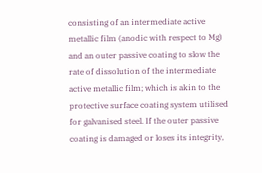consisting of an intermediate active metallic film (anodic with respect to Mg) and an outer passive coating to slow the rate of dissolution of the intermediate active metallic film; which is akin to the protective surface coating system utilised for galvanised steel. If the outer passive coating is damaged or loses its integrity,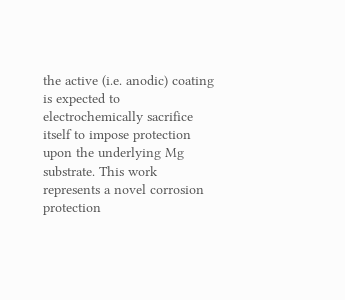the active (i.e. anodic) coating is expected to electrochemically sacrifice itself to impose protection upon the underlying Mg substrate. This work represents a novel corrosion protection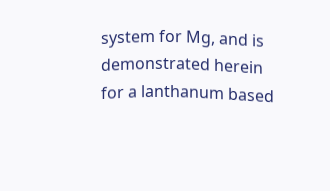system for Mg, and is demonstrated herein for a lanthanum based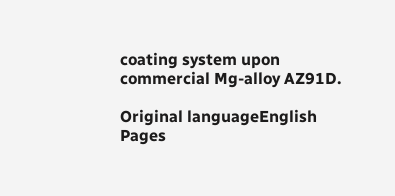coating system upon commercial Mg-alloy AZ91D.

Original languageEnglish
Pages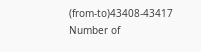(from-to)43408-43417
Number of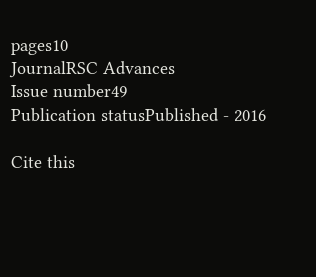pages10
JournalRSC Advances
Issue number49
Publication statusPublished - 2016

Cite this